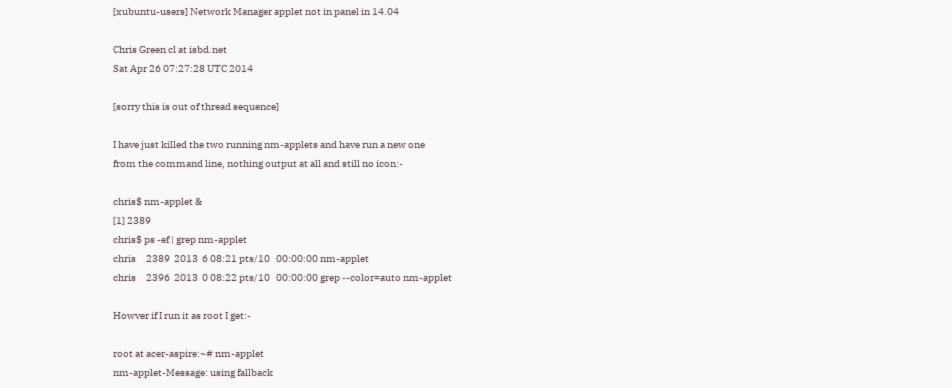[xubuntu-users] Network Manager applet not in panel in 14.04

Chris Green cl at isbd.net
Sat Apr 26 07:27:28 UTC 2014

[sorry this is out of thread sequence]

I have just killed the two running nm-applets and have run a new one
from the command line, nothing output at all and still no icon:-

chris$ nm-applet &
[1] 2389
chris$ ps -ef | grep nm-applet
chris     2389  2013  6 08:21 pts/10   00:00:00 nm-applet
chris     2396  2013  0 08:22 pts/10   00:00:00 grep --color=auto nm-applet

Howver if I run it as root I get:-

root at acer-aspire:~# nm-applet
nm-applet-Message: using fallback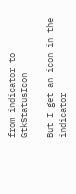from indicator to GtkStatusIcon

But I get an icon in the indicator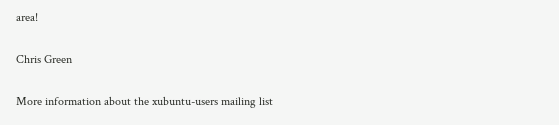area!

Chris Green

More information about the xubuntu-users mailing list